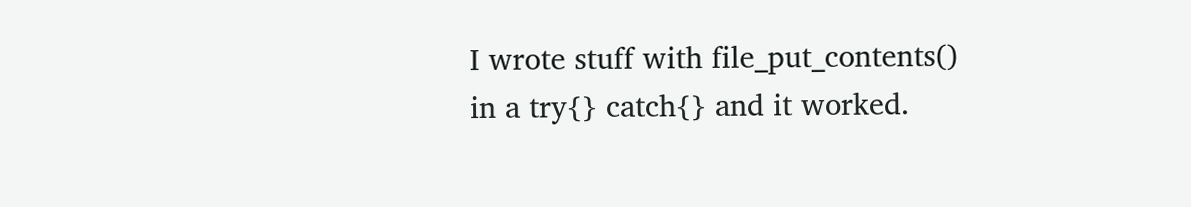I wrote stuff with file_put_contents() in a try{} catch{} and it worked.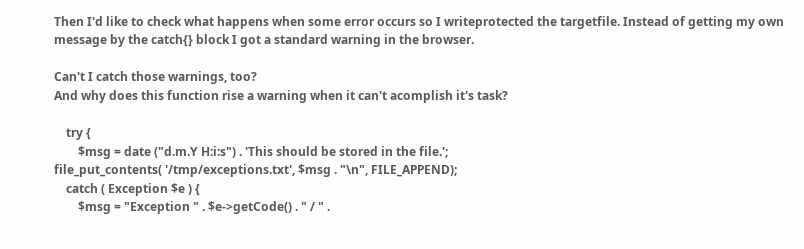Then I'd like to check what happens when some error occurs so I writeprotected the targetfile. Instead of getting my own message by the catch{} block I got a standard warning in the browser.

Can't I catch those warnings, too?
And why does this function rise a warning when it can't acomplish it's task?

    try {
        $msg = date ("d.m.Y H:i:s") . 'This should be stored in the file.';
file_put_contents( '/tmp/exceptions.txt', $msg . "\n", FILE_APPEND);
    catch ( Exception $e ) {
        $msg = "Exception " . $e->getCode() . " / " .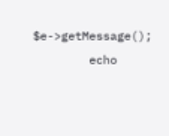$e->getMessage();
        echo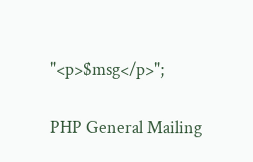"<p>$msg</p>";

PHP General Mailing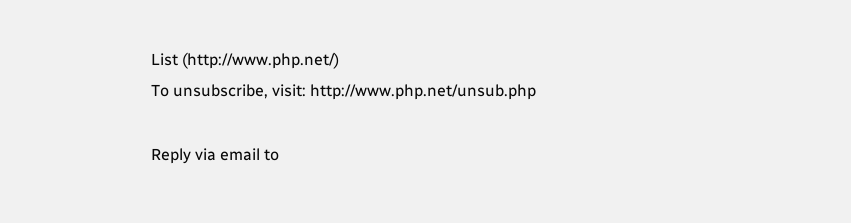List (http://www.php.net/)
To unsubscribe, visit: http://www.php.net/unsub.php

Reply via email to